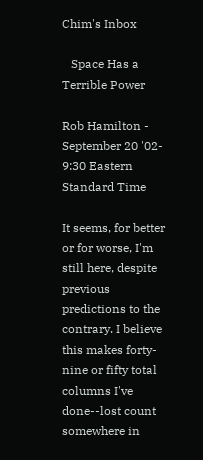Chim's Inbox

   Space Has a Terrible Power

Rob Hamilton - September 20 '02- 9:30 Eastern Standard Time

It seems, for better or for worse, I'm still here, despite previous predictions to the contrary. I believe this makes forty-nine or fifty total columns I've done--lost count somewhere in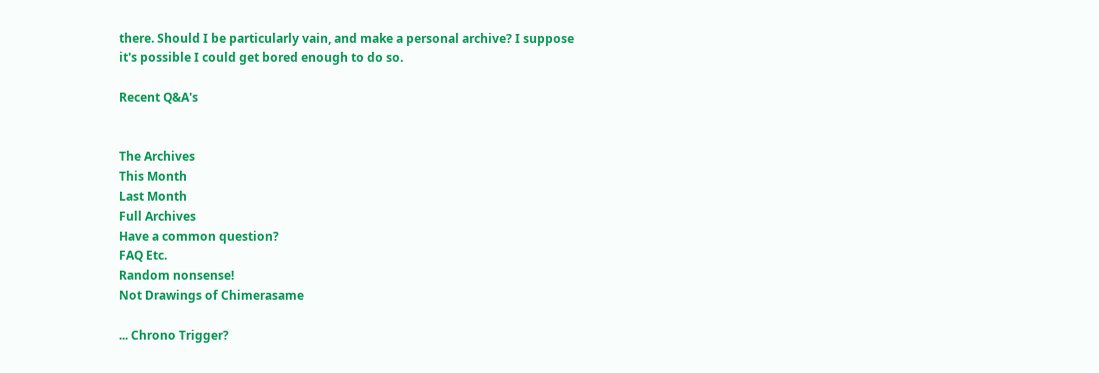there. Should I be particularly vain, and make a personal archive? I suppose it's possible I could get bored enough to do so.

Recent Q&A's


The Archives
This Month
Last Month
Full Archives
Have a common question?
FAQ Etc.
Random nonsense!
Not Drawings of Chimerasame

... Chrono Trigger?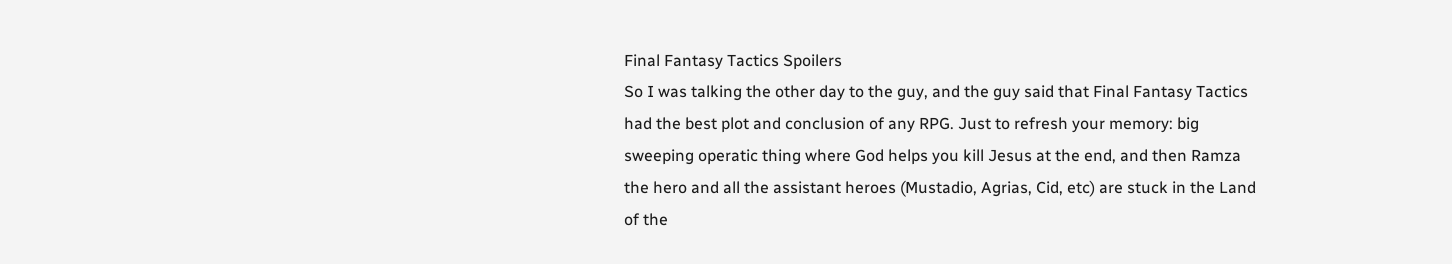Final Fantasy Tactics Spoilers
So I was talking the other day to the guy, and the guy said that Final Fantasy Tactics had the best plot and conclusion of any RPG. Just to refresh your memory: big sweeping operatic thing where God helps you kill Jesus at the end, and then Ramza the hero and all the assistant heroes (Mustadio, Agrias, Cid, etc) are stuck in the Land of the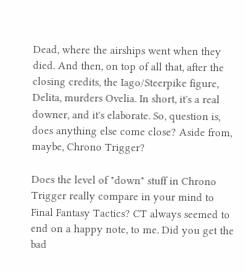Dead, where the airships went when they died. And then, on top of all that, after the closing credits, the Iago/Steerpike figure, Delita, murders Ovelia. In short, it's a real downer, and it's elaborate. So, question is, does anything else come close? Aside from, maybe, Chrono Trigger?

Does the level of "down" stuff in Chrono Trigger really compare in your mind to Final Fantasy Tactics? CT always seemed to end on a happy note, to me. Did you get the bad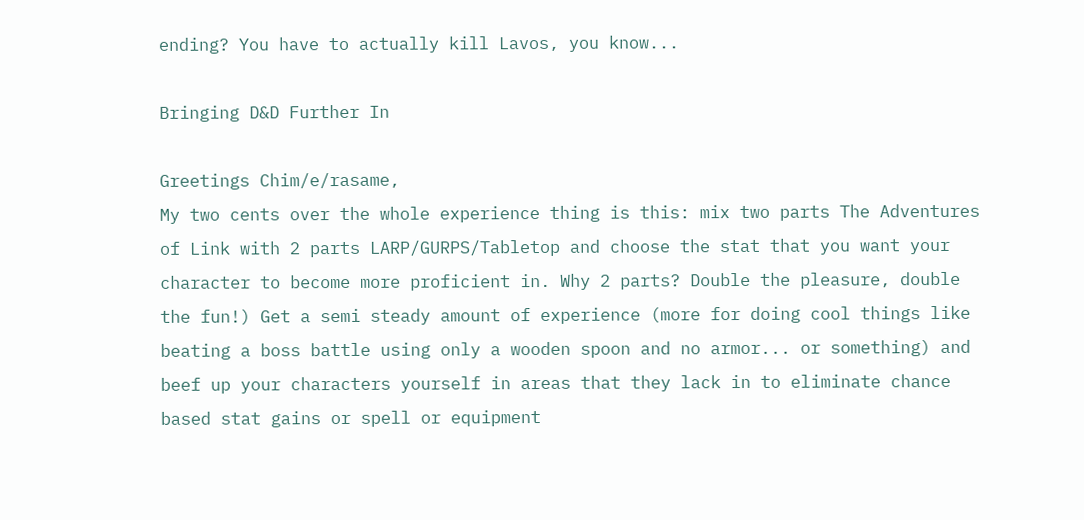ending? You have to actually kill Lavos, you know...

Bringing D&D Further In

Greetings Chim/e/rasame,
My two cents over the whole experience thing is this: mix two parts The Adventures of Link with 2 parts LARP/GURPS/Tabletop and choose the stat that you want your character to become more proficient in. Why 2 parts? Double the pleasure, double the fun!) Get a semi steady amount of experience (more for doing cool things like beating a boss battle using only a wooden spoon and no armor... or something) and beef up your characters yourself in areas that they lack in to eliminate chance based stat gains or spell or equipment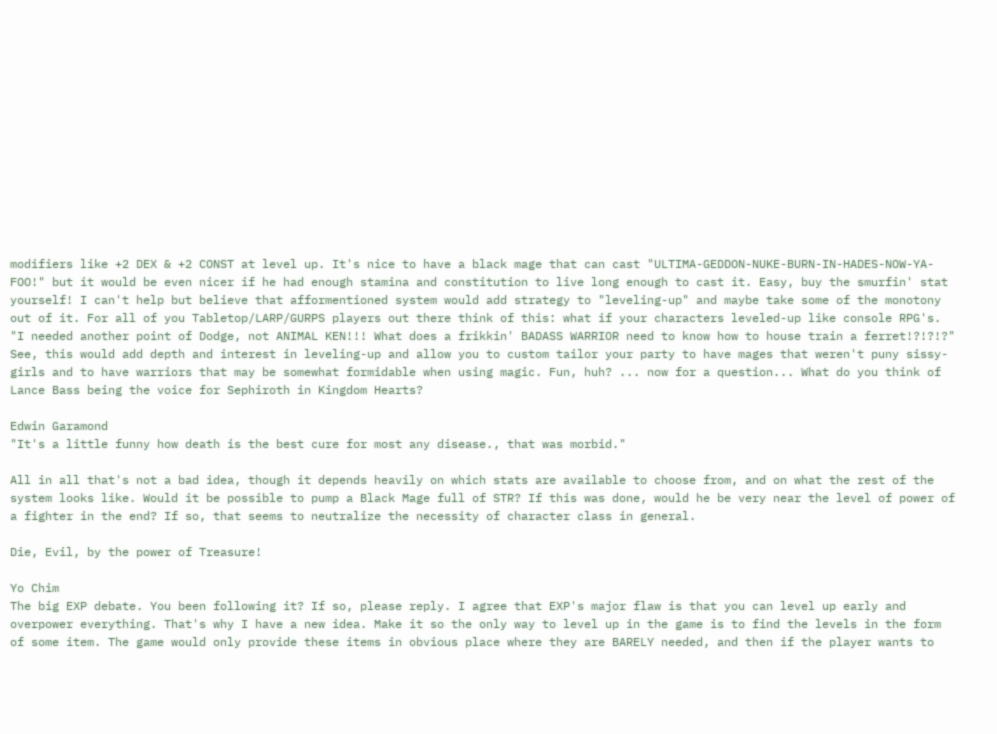modifiers like +2 DEX & +2 CONST at level up. It's nice to have a black mage that can cast "ULTIMA-GEDDON-NUKE-BURN-IN-HADES-NOW-YA-FOO!" but it would be even nicer if he had enough stamina and constitution to live long enough to cast it. Easy, buy the smurfin' stat yourself! I can't help but believe that afformentioned system would add strategy to "leveling-up" and maybe take some of the monotony out of it. For all of you Tabletop/LARP/GURPS players out there think of this: what if your characters leveled-up like console RPG's. "I needed another point of Dodge, not ANIMAL KEN!!! What does a frikkin' BADASS WARRIOR need to know how to house train a ferret!?!?!?" See, this would add depth and interest in leveling-up and allow you to custom tailor your party to have mages that weren't puny sissy-girls and to have warriors that may be somewhat formidable when using magic. Fun, huh? ... now for a question... What do you think of Lance Bass being the voice for Sephiroth in Kingdom Hearts?

Edwin Garamond
"It's a little funny how death is the best cure for most any disease., that was morbid."

All in all that's not a bad idea, though it depends heavily on which stats are available to choose from, and on what the rest of the system looks like. Would it be possible to pump a Black Mage full of STR? If this was done, would he be very near the level of power of a fighter in the end? If so, that seems to neutralize the necessity of character class in general.

Die, Evil, by the power of Treasure!

Yo Chim
The big EXP debate. You been following it? If so, please reply. I agree that EXP's major flaw is that you can level up early and overpower everything. That's why I have a new idea. Make it so the only way to level up in the game is to find the levels in the form of some item. The game would only provide these items in obvious place where they are BARELY needed, and then if the player wants to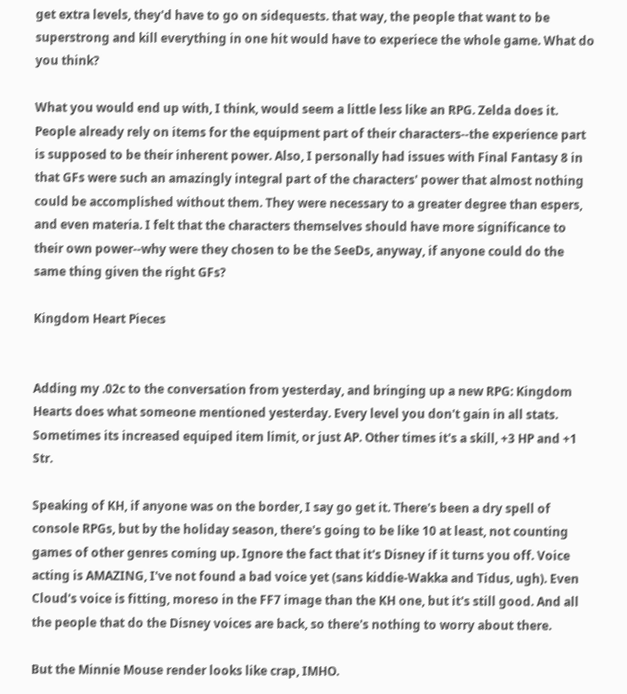get extra levels, they'd have to go on sidequests. that way, the people that want to be superstrong and kill everything in one hit would have to experiece the whole game. What do you think?

What you would end up with, I think, would seem a little less like an RPG. Zelda does it. People already rely on items for the equipment part of their characters--the experience part is supposed to be their inherent power. Also, I personally had issues with Final Fantasy 8 in that GFs were such an amazingly integral part of the characters' power that almost nothing could be accomplished without them. They were necessary to a greater degree than espers, and even materia. I felt that the characters themselves should have more significance to their own power--why were they chosen to be the SeeDs, anyway, if anyone could do the same thing given the right GFs?

Kingdom Heart Pieces


Adding my .02c to the conversation from yesterday, and bringing up a new RPG: Kingdom Hearts does what someone mentioned yesterday. Every level you don't gain in all stats. Sometimes its increased equiped item limit, or just AP. Other times it's a skill, +3 HP and +1 Str.

Speaking of KH, if anyone was on the border, I say go get it. There's been a dry spell of console RPGs, but by the holiday season, there's going to be like 10 at least, not counting games of other genres coming up. Ignore the fact that it's Disney if it turns you off. Voice acting is AMAZING, I've not found a bad voice yet (sans kiddie-Wakka and Tidus, ugh). Even Cloud's voice is fitting, moreso in the FF7 image than the KH one, but it's still good. And all the people that do the Disney voices are back, so there's nothing to worry about there.

But the Minnie Mouse render looks like crap, IMHO.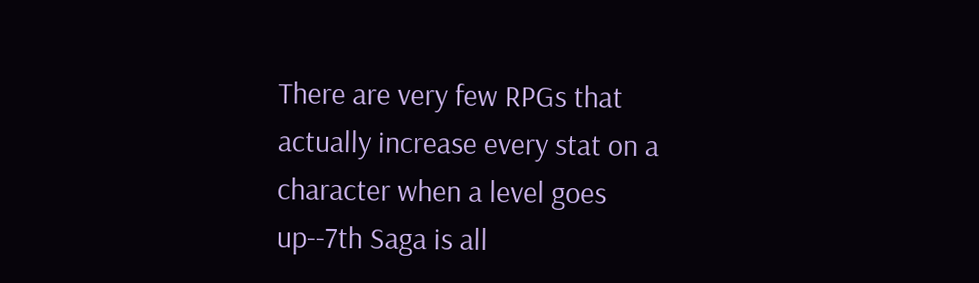There are very few RPGs that actually increase every stat on a character when a level goes up--7th Saga is all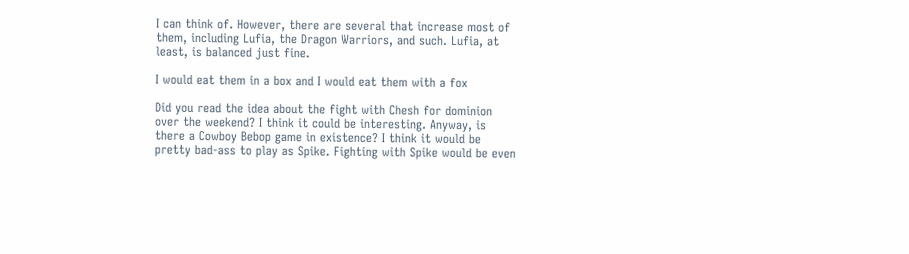I can think of. However, there are several that increase most of them, including Lufia, the Dragon Warriors, and such. Lufia, at least, is balanced just fine.

I would eat them in a box and I would eat them with a fox

Did you read the idea about the fight with Chesh for dominion over the weekend? I think it could be interesting. Anyway, is there a Cowboy Bebop game in existence? I think it would be pretty bad-ass to play as Spike. Fighting with Spike would be even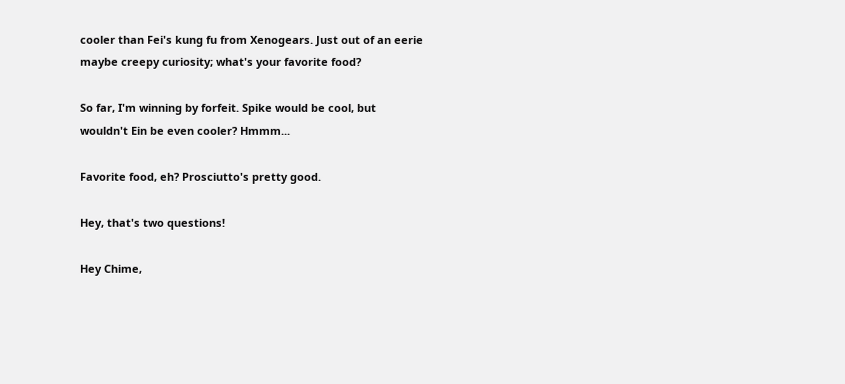cooler than Fei's kung fu from Xenogears. Just out of an eerie maybe creepy curiosity; what's your favorite food?

So far, I'm winning by forfeit. Spike would be cool, but wouldn't Ein be even cooler? Hmmm...

Favorite food, eh? Prosciutto's pretty good.

Hey, that's two questions!

Hey Chime,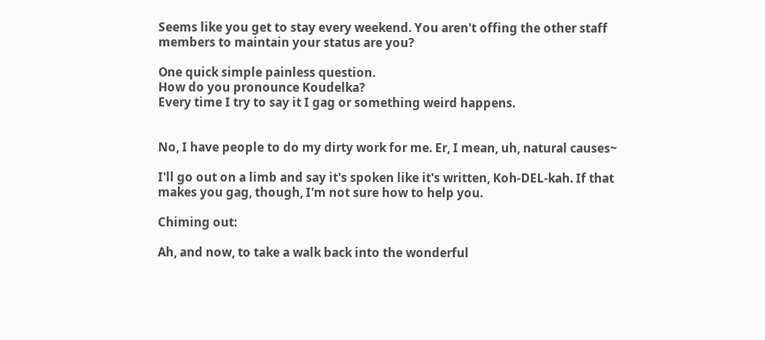Seems like you get to stay every weekend. You aren't offing the other staff members to maintain your status are you?

One quick simple painless question.
How do you pronounce Koudelka?
Every time I try to say it I gag or something weird happens.


No, I have people to do my dirty work for me. Er, I mean, uh, natural causes~

I'll go out on a limb and say it's spoken like it's written, Koh-DEL-kah. If that makes you gag, though, I'm not sure how to help you.

Chiming out:

Ah, and now, to take a walk back into the wonderful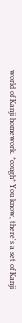world of Kanji homework. *cough* You know, there's a set of Kanji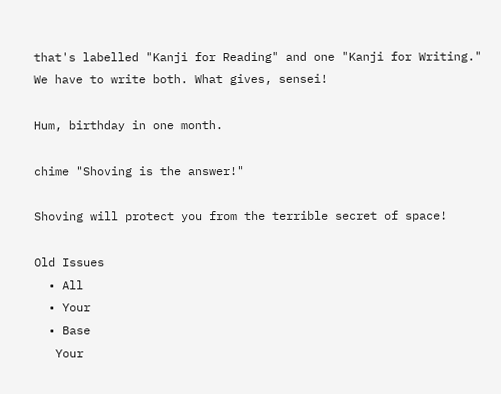that's labelled "Kanji for Reading" and one "Kanji for Writing." We have to write both. What gives, sensei!

Hum, birthday in one month.

chime "Shoving is the answer!"

Shoving will protect you from the terrible secret of space!

Old Issues
  • All
  • Your
  • Base
   Your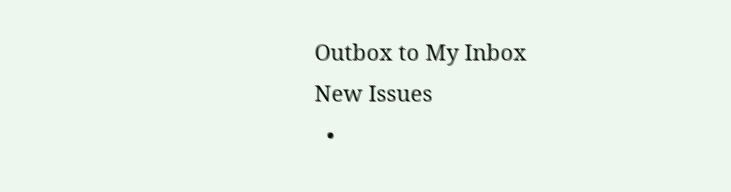Outbox to My Inbox
New Issues
  •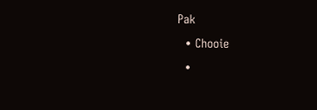Pak
  • Chooie
  •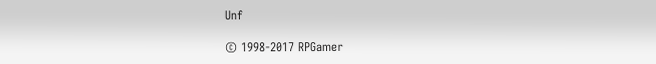Unf

© 1998-2017 RPGamer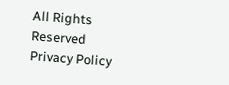All Rights Reserved
Privacy Policy